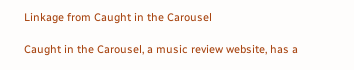Linkage from Caught in the Carousel

Caught in the Carousel, a music review website, has a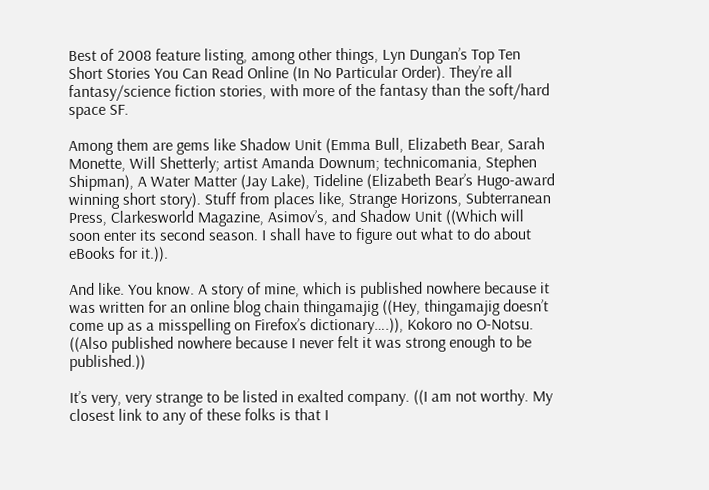Best of 2008 feature listing, among other things, Lyn Dungan’s Top Ten Short Stories You Can Read Online (In No Particular Order). They’re all fantasy/science fiction stories, with more of the fantasy than the soft/hard space SF.

Among them are gems like Shadow Unit (Emma Bull, Elizabeth Bear, Sarah Monette, Will Shetterly; artist Amanda Downum; technicomania, Stephen Shipman), A Water Matter (Jay Lake), Tideline (Elizabeth Bear’s Hugo-award winning short story). Stuff from places like, Strange Horizons, Subterranean Press, Clarkesworld Magazine, Asimov’s, and Shadow Unit ((Which will soon enter its second season. I shall have to figure out what to do about eBooks for it.)).

And like. You know. A story of mine, which is published nowhere because it was written for an online blog chain thingamajig ((Hey, thingamajig doesn’t come up as a misspelling on Firefox’s dictionary….)), Kokoro no O-Notsu. ((Also published nowhere because I never felt it was strong enough to be published.))

It’s very, very strange to be listed in exalted company. ((I am not worthy. My closest link to any of these folks is that I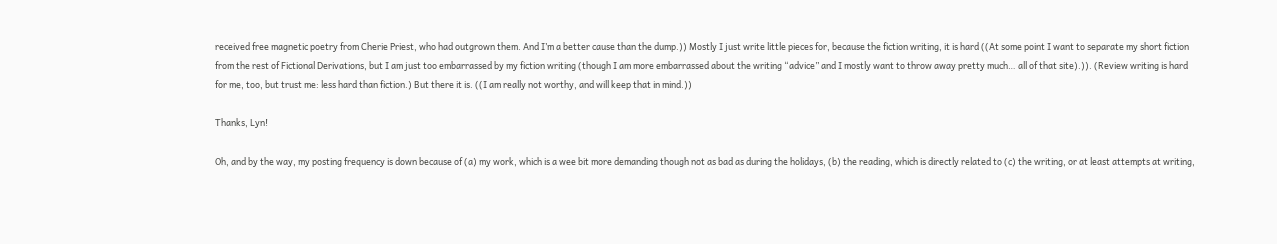received free magnetic poetry from Cherie Priest, who had outgrown them. And I’m a better cause than the dump.)) Mostly I just write little pieces for, because the fiction writing, it is hard ((At some point I want to separate my short fiction from the rest of Fictional Derivations, but I am just too embarrassed by my fiction writing (though I am more embarrassed about the writing “advice” and I mostly want to throw away pretty much… all of that site).)). (Review writing is hard for me, too, but trust me: less hard than fiction.) But there it is. ((I am really not worthy, and will keep that in mind.))

Thanks, Lyn!

Oh, and by the way, my posting frequency is down because of (a) my work, which is a wee bit more demanding though not as bad as during the holidays, (b) the reading, which is directly related to (c) the writing, or at least attempts at writing,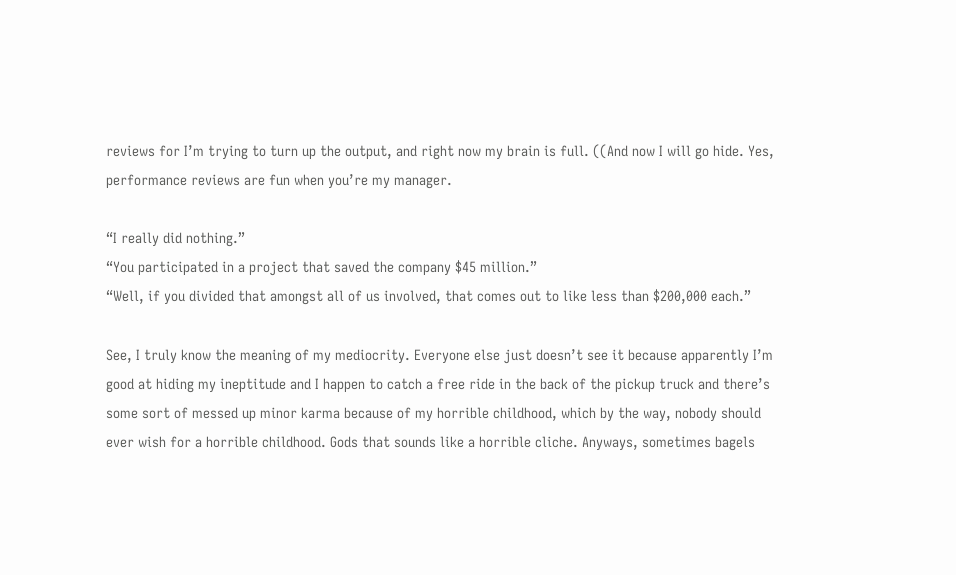reviews for I’m trying to turn up the output, and right now my brain is full. ((And now I will go hide. Yes, performance reviews are fun when you’re my manager.

“I really did nothing.”
“You participated in a project that saved the company $45 million.”
“Well, if you divided that amongst all of us involved, that comes out to like less than $200,000 each.”

See, I truly know the meaning of my mediocrity. Everyone else just doesn’t see it because apparently I’m good at hiding my ineptitude and I happen to catch a free ride in the back of the pickup truck and there’s some sort of messed up minor karma because of my horrible childhood, which by the way, nobody should ever wish for a horrible childhood. Gods that sounds like a horrible cliche. Anyways, sometimes bagels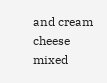and cream cheese mixed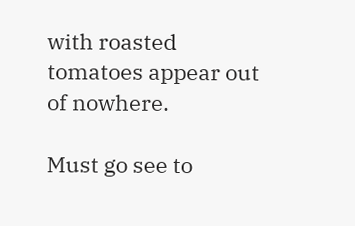with roasted tomatoes appear out of nowhere.

Must go see to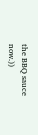the BBQ sauce now.))